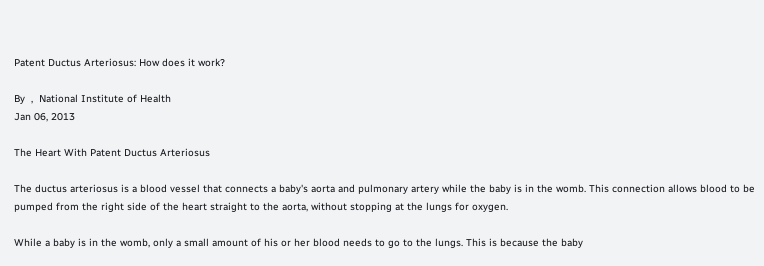Patent Ductus Arteriosus: How does it work?

By  ,  National Institute of Health
Jan 06, 2013

The Heart With Patent Ductus Arteriosus

The ductus arteriosus is a blood vessel that connects a baby's aorta and pulmonary artery while the baby is in the womb. This connection allows blood to be pumped from the right side of the heart straight to the aorta, without stopping at the lungs for oxygen.

While a baby is in the womb, only a small amount of his or her blood needs to go to the lungs. This is because the baby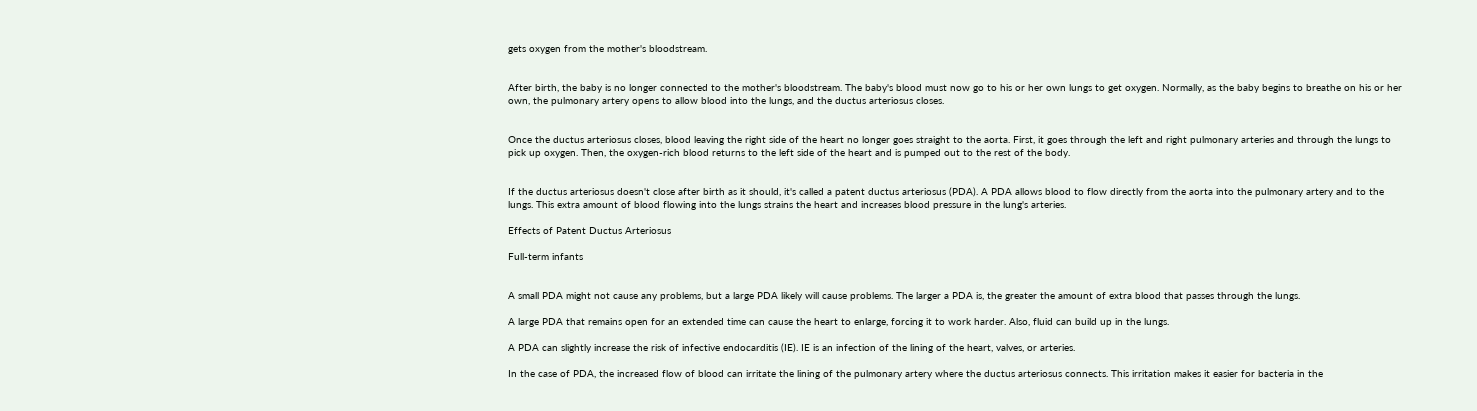gets oxygen from the mother's bloodstream.


After birth, the baby is no longer connected to the mother's bloodstream. The baby's blood must now go to his or her own lungs to get oxygen. Normally, as the baby begins to breathe on his or her own, the pulmonary artery opens to allow blood into the lungs, and the ductus arteriosus closes.


Once the ductus arteriosus closes, blood leaving the right side of the heart no longer goes straight to the aorta. First, it goes through the left and right pulmonary arteries and through the lungs to pick up oxygen. Then, the oxygen-rich blood returns to the left side of the heart and is pumped out to the rest of the body.


If the ductus arteriosus doesn't close after birth as it should, it's called a patent ductus arteriosus (PDA). A PDA allows blood to flow directly from the aorta into the pulmonary artery and to the lungs. This extra amount of blood flowing into the lungs strains the heart and increases blood pressure in the lung's arteries.

Effects of Patent Ductus Arteriosus

Full-term infants


A small PDA might not cause any problems, but a large PDA likely will cause problems. The larger a PDA is, the greater the amount of extra blood that passes through the lungs.

A large PDA that remains open for an extended time can cause the heart to enlarge, forcing it to work harder. Also, fluid can build up in the lungs.

A PDA can slightly increase the risk of infective endocarditis (IE). IE is an infection of the lining of the heart, valves, or arteries.

In the case of PDA, the increased flow of blood can irritate the lining of the pulmonary artery where the ductus arteriosus connects. This irritation makes it easier for bacteria in the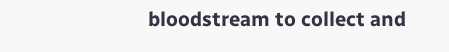bloodstream to collect and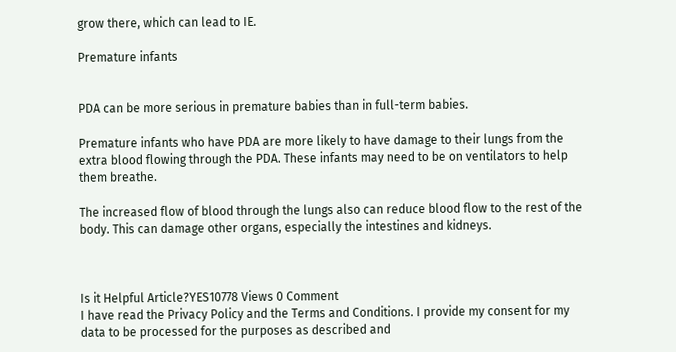grow there, which can lead to IE.

Premature infants


PDA can be more serious in premature babies than in full-term babies.

Premature infants who have PDA are more likely to have damage to their lungs from the extra blood flowing through the PDA. These infants may need to be on ventilators to help them breathe.

The increased flow of blood through the lungs also can reduce blood flow to the rest of the body. This can damage other organs, especially the intestines and kidneys.



Is it Helpful Article?YES10778 Views 0 Comment
I have read the Privacy Policy and the Terms and Conditions. I provide my consent for my data to be processed for the purposes as described and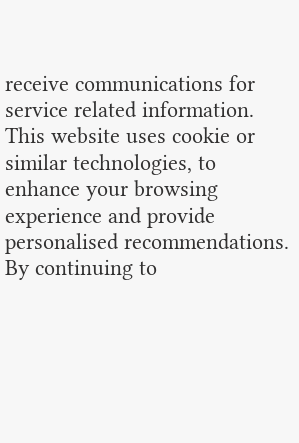receive communications for service related information.
This website uses cookie or similar technologies, to enhance your browsing experience and provide personalised recommendations. By continuing to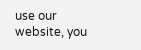use our website, you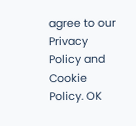agree to our Privacy Policy and Cookie Policy. OK